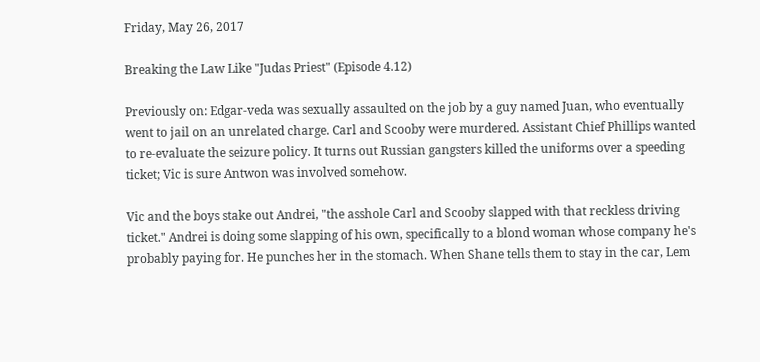Friday, May 26, 2017

Breaking the Law Like "Judas Priest" (Episode 4.12)

Previously on: Edgar-veda was sexually assaulted on the job by a guy named Juan, who eventually went to jail on an unrelated charge. Carl and Scooby were murdered. Assistant Chief Phillips wanted to re-evaluate the seizure policy. It turns out Russian gangsters killed the uniforms over a speeding ticket; Vic is sure Antwon was involved somehow.

Vic and the boys stake out Andrei, "the asshole Carl and Scooby slapped with that reckless driving ticket." Andrei is doing some slapping of his own, specifically to a blond woman whose company he's probably paying for. He punches her in the stomach. When Shane tells them to stay in the car, Lem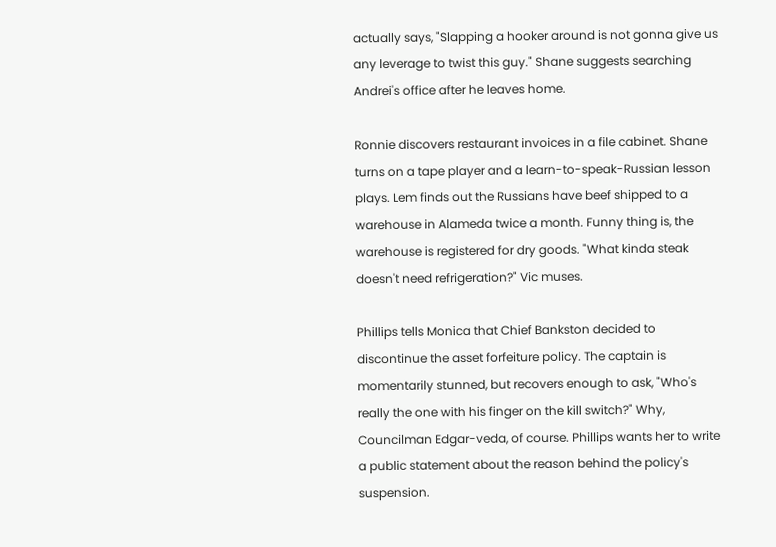actually says, "Slapping a hooker around is not gonna give us any leverage to twist this guy." Shane suggests searching Andrei's office after he leaves home.

Ronnie discovers restaurant invoices in a file cabinet. Shane turns on a tape player and a learn-to-speak-Russian lesson plays. Lem finds out the Russians have beef shipped to a warehouse in Alameda twice a month. Funny thing is, the warehouse is registered for dry goods. "What kinda steak doesn't need refrigeration?" Vic muses.

Phillips tells Monica that Chief Bankston decided to discontinue the asset forfeiture policy. The captain is momentarily stunned, but recovers enough to ask, "Who's really the one with his finger on the kill switch?" Why, Councilman Edgar-veda, of course. Phillips wants her to write a public statement about the reason behind the policy's suspension.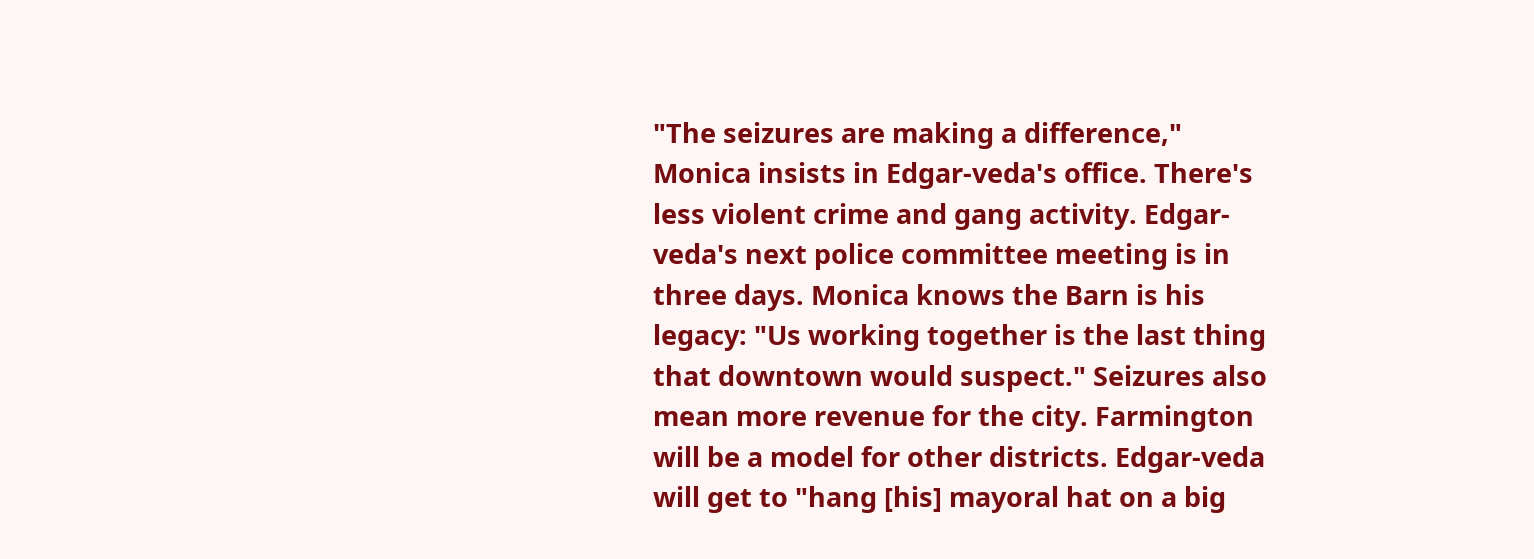"The seizures are making a difference," Monica insists in Edgar-veda's office. There's less violent crime and gang activity. Edgar-veda's next police committee meeting is in three days. Monica knows the Barn is his legacy: "Us working together is the last thing that downtown would suspect." Seizures also mean more revenue for the city. Farmington will be a model for other districts. Edgar-veda will get to "hang [his] mayoral hat on a big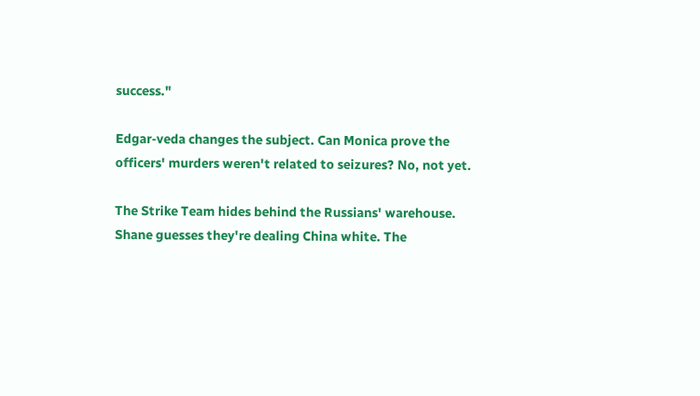success."

Edgar-veda changes the subject. Can Monica prove the officers' murders weren't related to seizures? No, not yet.

The Strike Team hides behind the Russians' warehouse. Shane guesses they're dealing China white. The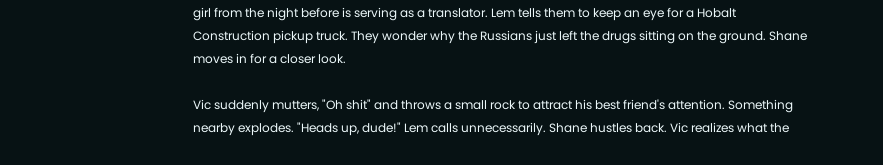girl from the night before is serving as a translator. Lem tells them to keep an eye for a Hobalt Construction pickup truck. They wonder why the Russians just left the drugs sitting on the ground. Shane moves in for a closer look.

Vic suddenly mutters, "Oh shit" and throws a small rock to attract his best friend's attention. Something nearby explodes. "Heads up, dude!" Lem calls unnecessarily. Shane hustles back. Vic realizes what the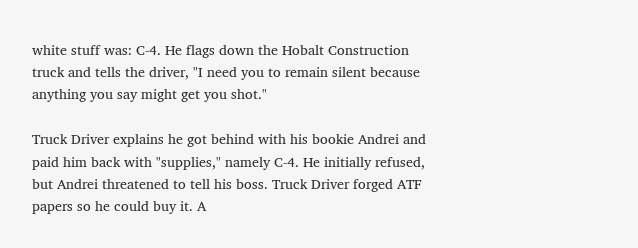white stuff was: C-4. He flags down the Hobalt Construction truck and tells the driver, "I need you to remain silent because anything you say might get you shot."

Truck Driver explains he got behind with his bookie Andrei and paid him back with "supplies," namely C-4. He initially refused, but Andrei threatened to tell his boss. Truck Driver forged ATF papers so he could buy it. A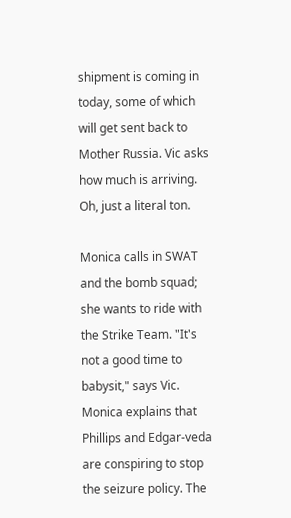shipment is coming in today, some of which will get sent back to Mother Russia. Vic asks how much is arriving. Oh, just a literal ton.

Monica calls in SWAT and the bomb squad; she wants to ride with the Strike Team. "It's not a good time to babysit," says Vic. Monica explains that Phillips and Edgar-veda are conspiring to stop the seizure policy. The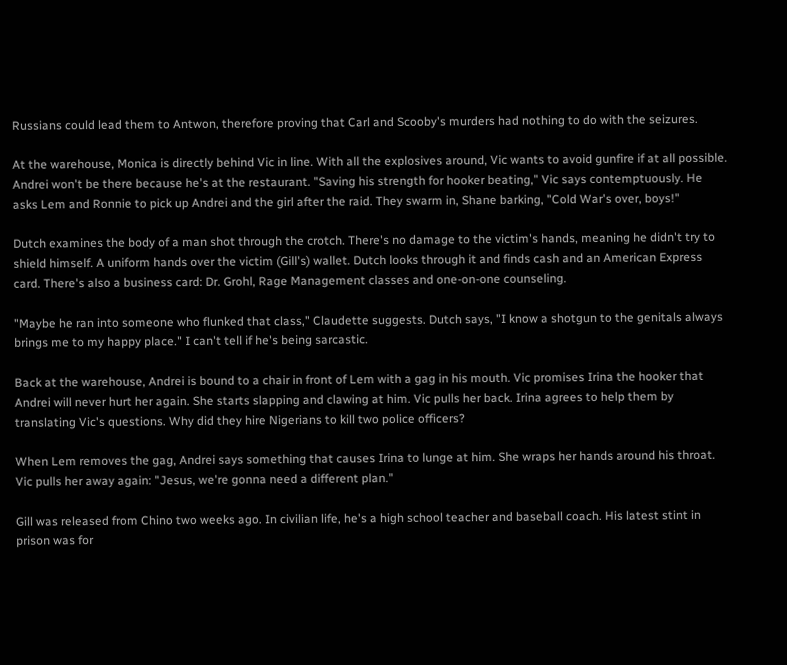Russians could lead them to Antwon, therefore proving that Carl and Scooby's murders had nothing to do with the seizures.

At the warehouse, Monica is directly behind Vic in line. With all the explosives around, Vic wants to avoid gunfire if at all possible. Andrei won't be there because he's at the restaurant. "Saving his strength for hooker beating," Vic says contemptuously. He asks Lem and Ronnie to pick up Andrei and the girl after the raid. They swarm in, Shane barking, "Cold War's over, boys!"

Dutch examines the body of a man shot through the crotch. There's no damage to the victim's hands, meaning he didn't try to shield himself. A uniform hands over the victim (Gill's) wallet. Dutch looks through it and finds cash and an American Express card. There's also a business card: Dr. Grohl, Rage Management classes and one-on-one counseling.

"Maybe he ran into someone who flunked that class," Claudette suggests. Dutch says, "I know a shotgun to the genitals always brings me to my happy place." I can't tell if he's being sarcastic.

Back at the warehouse, Andrei is bound to a chair in front of Lem with a gag in his mouth. Vic promises Irina the hooker that Andrei will never hurt her again. She starts slapping and clawing at him. Vic pulls her back. Irina agrees to help them by translating Vic's questions. Why did they hire Nigerians to kill two police officers?

When Lem removes the gag, Andrei says something that causes Irina to lunge at him. She wraps her hands around his throat. Vic pulls her away again: "Jesus, we're gonna need a different plan."

Gill was released from Chino two weeks ago. In civilian life, he's a high school teacher and baseball coach. His latest stint in prison was for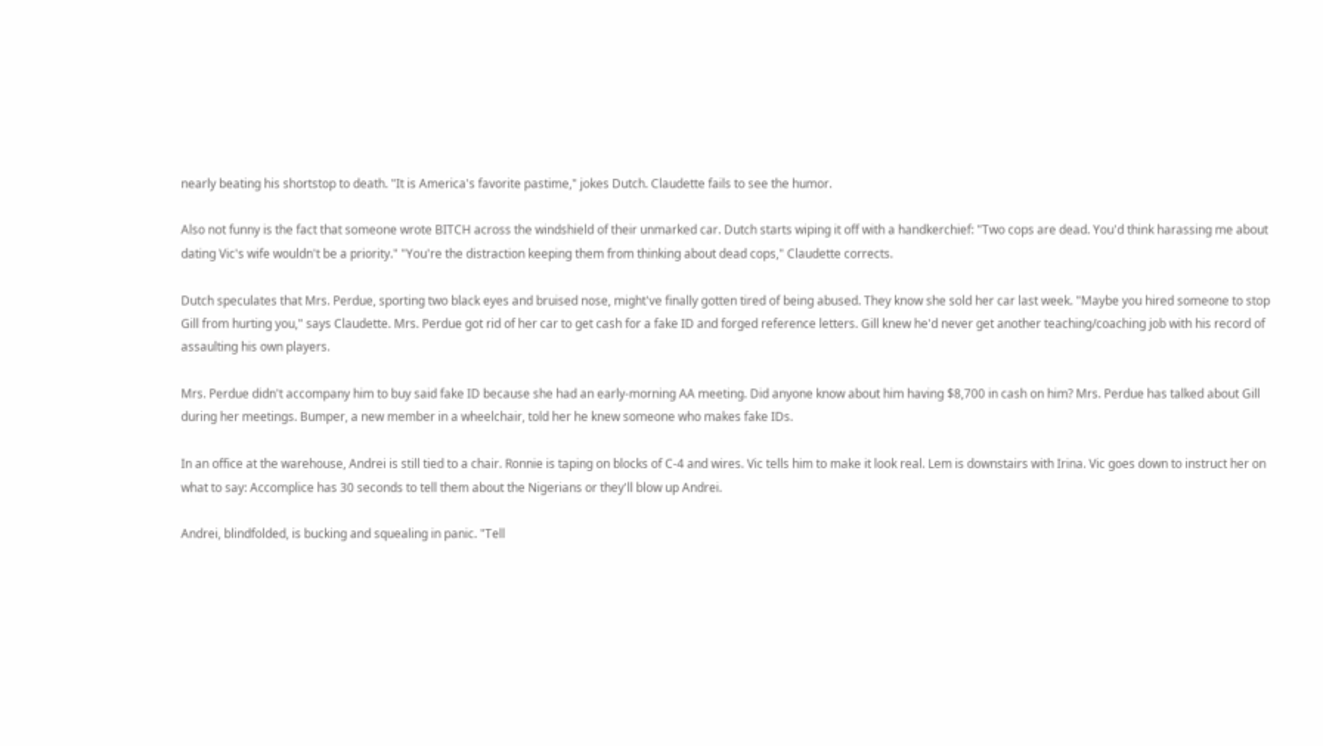nearly beating his shortstop to death. "It is America's favorite pastime," jokes Dutch. Claudette fails to see the humor.

Also not funny is the fact that someone wrote BITCH across the windshield of their unmarked car. Dutch starts wiping it off with a handkerchief: "Two cops are dead. You'd think harassing me about dating Vic's wife wouldn't be a priority." "You're the distraction keeping them from thinking about dead cops," Claudette corrects.

Dutch speculates that Mrs. Perdue, sporting two black eyes and bruised nose, might've finally gotten tired of being abused. They know she sold her car last week. "Maybe you hired someone to stop Gill from hurting you," says Claudette. Mrs. Perdue got rid of her car to get cash for a fake ID and forged reference letters. Gill knew he'd never get another teaching/coaching job with his record of assaulting his own players.

Mrs. Perdue didn't accompany him to buy said fake ID because she had an early-morning AA meeting. Did anyone know about him having $8,700 in cash on him? Mrs. Perdue has talked about Gill during her meetings. Bumper, a new member in a wheelchair, told her he knew someone who makes fake IDs.

In an office at the warehouse, Andrei is still tied to a chair. Ronnie is taping on blocks of C-4 and wires. Vic tells him to make it look real. Lem is downstairs with Irina. Vic goes down to instruct her on what to say: Accomplice has 30 seconds to tell them about the Nigerians or they'll blow up Andrei.

Andrei, blindfolded, is bucking and squealing in panic. "Tell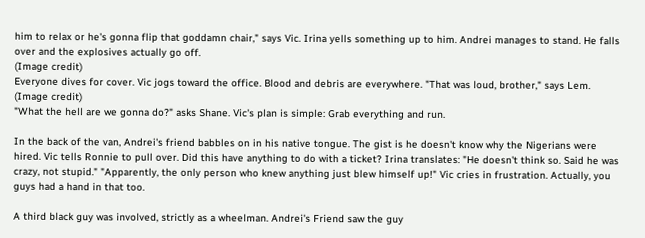him to relax or he's gonna flip that goddamn chair," says Vic. Irina yells something up to him. Andrei manages to stand. He falls over and the explosives actually go off.
(Image credit)
Everyone dives for cover. Vic jogs toward the office. Blood and debris are everywhere. "That was loud, brother," says Lem.
(Image credit)
"What the hell are we gonna do?" asks Shane. Vic's plan is simple: Grab everything and run.

In the back of the van, Andrei's friend babbles on in his native tongue. The gist is he doesn't know why the Nigerians were hired. Vic tells Ronnie to pull over. Did this have anything to do with a ticket? Irina translates: "He doesn't think so. Said he was crazy, not stupid." "Apparently, the only person who knew anything just blew himself up!" Vic cries in frustration. Actually, you guys had a hand in that too.

A third black guy was involved, strictly as a wheelman. Andrei's Friend saw the guy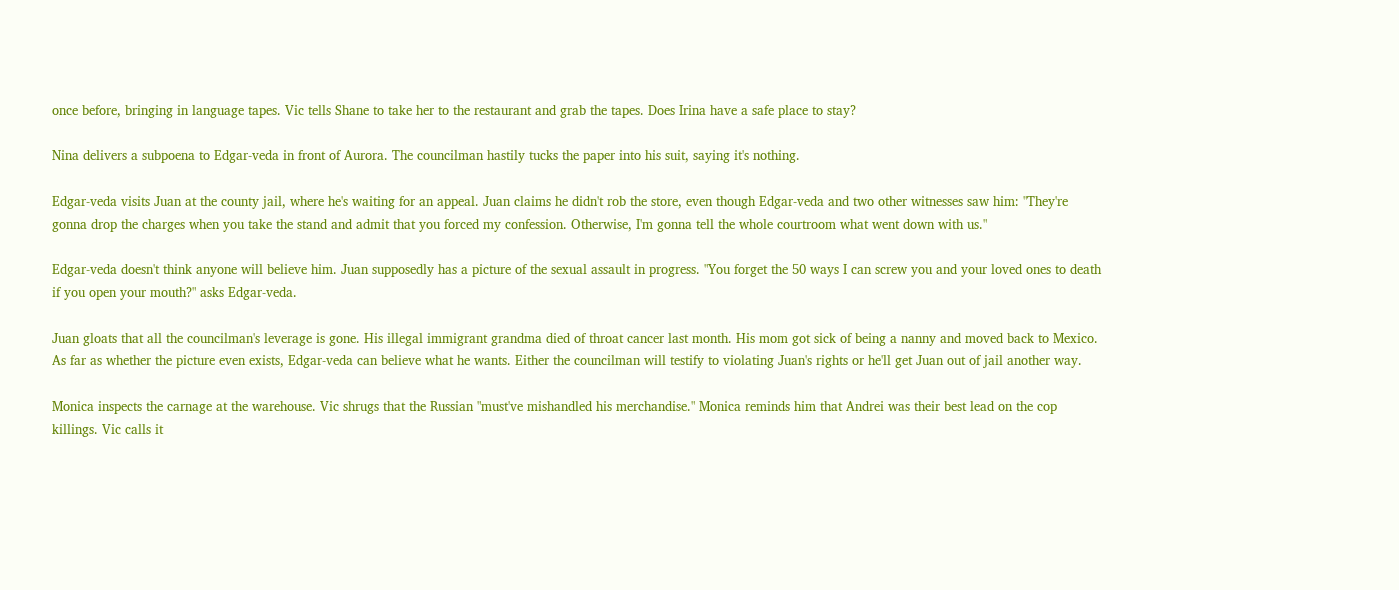once before, bringing in language tapes. Vic tells Shane to take her to the restaurant and grab the tapes. Does Irina have a safe place to stay?

Nina delivers a subpoena to Edgar-veda in front of Aurora. The councilman hastily tucks the paper into his suit, saying it's nothing.

Edgar-veda visits Juan at the county jail, where he's waiting for an appeal. Juan claims he didn't rob the store, even though Edgar-veda and two other witnesses saw him: "They're gonna drop the charges when you take the stand and admit that you forced my confession. Otherwise, I'm gonna tell the whole courtroom what went down with us."

Edgar-veda doesn't think anyone will believe him. Juan supposedly has a picture of the sexual assault in progress. "You forget the 50 ways I can screw you and your loved ones to death if you open your mouth?" asks Edgar-veda.

Juan gloats that all the councilman's leverage is gone. His illegal immigrant grandma died of throat cancer last month. His mom got sick of being a nanny and moved back to Mexico. As far as whether the picture even exists, Edgar-veda can believe what he wants. Either the councilman will testify to violating Juan's rights or he'll get Juan out of jail another way.

Monica inspects the carnage at the warehouse. Vic shrugs that the Russian "must've mishandled his merchandise." Monica reminds him that Andrei was their best lead on the cop killings. Vic calls it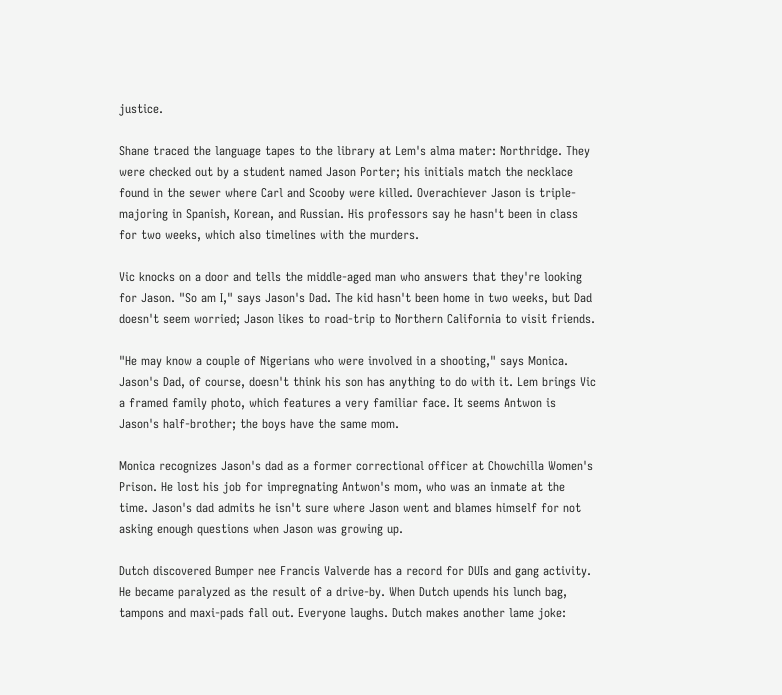justice.

Shane traced the language tapes to the library at Lem's alma mater: Northridge. They were checked out by a student named Jason Porter; his initials match the necklace found in the sewer where Carl and Scooby were killed. Overachiever Jason is triple-majoring in Spanish, Korean, and Russian. His professors say he hasn't been in class for two weeks, which also timelines with the murders.

Vic knocks on a door and tells the middle-aged man who answers that they're looking for Jason. "So am I," says Jason's Dad. The kid hasn't been home in two weeks, but Dad doesn't seem worried; Jason likes to road-trip to Northern California to visit friends.

"He may know a couple of Nigerians who were involved in a shooting," says Monica. Jason's Dad, of course, doesn't think his son has anything to do with it. Lem brings Vic a framed family photo, which features a very familiar face. It seems Antwon is Jason's half-brother; the boys have the same mom.

Monica recognizes Jason's dad as a former correctional officer at Chowchilla Women's Prison. He lost his job for impregnating Antwon's mom, who was an inmate at the time. Jason's dad admits he isn't sure where Jason went and blames himself for not asking enough questions when Jason was growing up.

Dutch discovered Bumper nee Francis Valverde has a record for DUIs and gang activity. He became paralyzed as the result of a drive-by. When Dutch upends his lunch bag, tampons and maxi-pads fall out. Everyone laughs. Dutch makes another lame joke: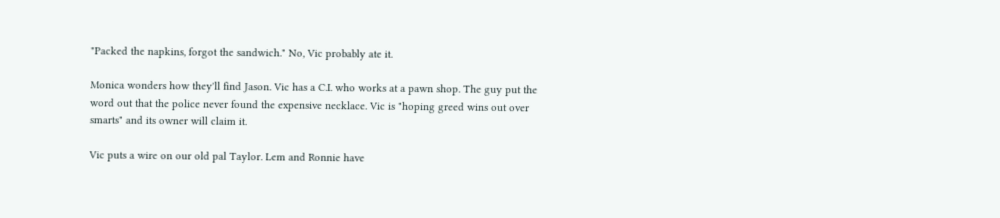"Packed the napkins, forgot the sandwich." No, Vic probably ate it.

Monica wonders how they'll find Jason. Vic has a C.I. who works at a pawn shop. The guy put the word out that the police never found the expensive necklace. Vic is "hoping greed wins out over smarts" and its owner will claim it.

Vic puts a wire on our old pal Taylor. Lem and Ronnie have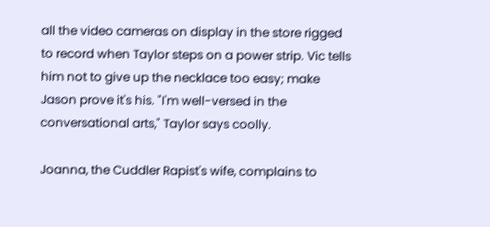all the video cameras on display in the store rigged to record when Taylor steps on a power strip. Vic tells him not to give up the necklace too easy; make Jason prove it's his. "I'm well-versed in the conversational arts," Taylor says coolly.

Joanna, the Cuddler Rapist's wife, complains to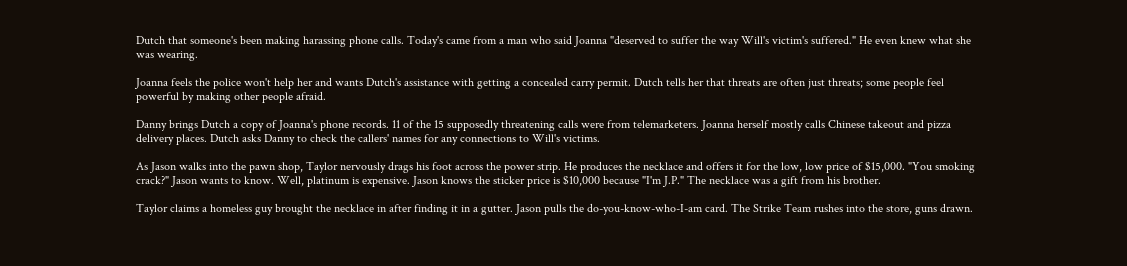Dutch that someone's been making harassing phone calls. Today's came from a man who said Joanna "deserved to suffer the way Will's victim's suffered." He even knew what she was wearing.

Joanna feels the police won't help her and wants Dutch's assistance with getting a concealed carry permit. Dutch tells her that threats are often just threats; some people feel powerful by making other people afraid.

Danny brings Dutch a copy of Joanna's phone records. 11 of the 15 supposedly threatening calls were from telemarketers. Joanna herself mostly calls Chinese takeout and pizza delivery places. Dutch asks Danny to check the callers' names for any connections to Will's victims.

As Jason walks into the pawn shop, Taylor nervously drags his foot across the power strip. He produces the necklace and offers it for the low, low price of $15,000. "You smoking crack?" Jason wants to know. Well, platinum is expensive. Jason knows the sticker price is $10,000 because "I'm J.P." The necklace was a gift from his brother.

Taylor claims a homeless guy brought the necklace in after finding it in a gutter. Jason pulls the do-you-know-who-I-am card. The Strike Team rushes into the store, guns drawn.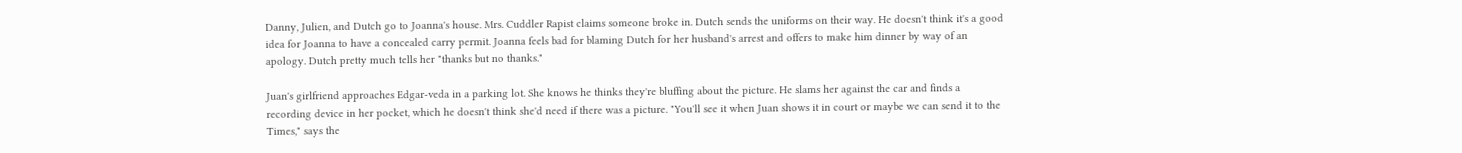Danny, Julien, and Dutch go to Joanna's house. Mrs. Cuddler Rapist claims someone broke in. Dutch sends the uniforms on their way. He doesn't think it's a good idea for Joanna to have a concealed carry permit. Joanna feels bad for blaming Dutch for her husband's arrest and offers to make him dinner by way of an apology. Dutch pretty much tells her "thanks but no thanks."

Juan's girlfriend approaches Edgar-veda in a parking lot. She knows he thinks they're bluffing about the picture. He slams her against the car and finds a recording device in her pocket, which he doesn't think she'd need if there was a picture. "You'll see it when Juan shows it in court or maybe we can send it to the Times," says the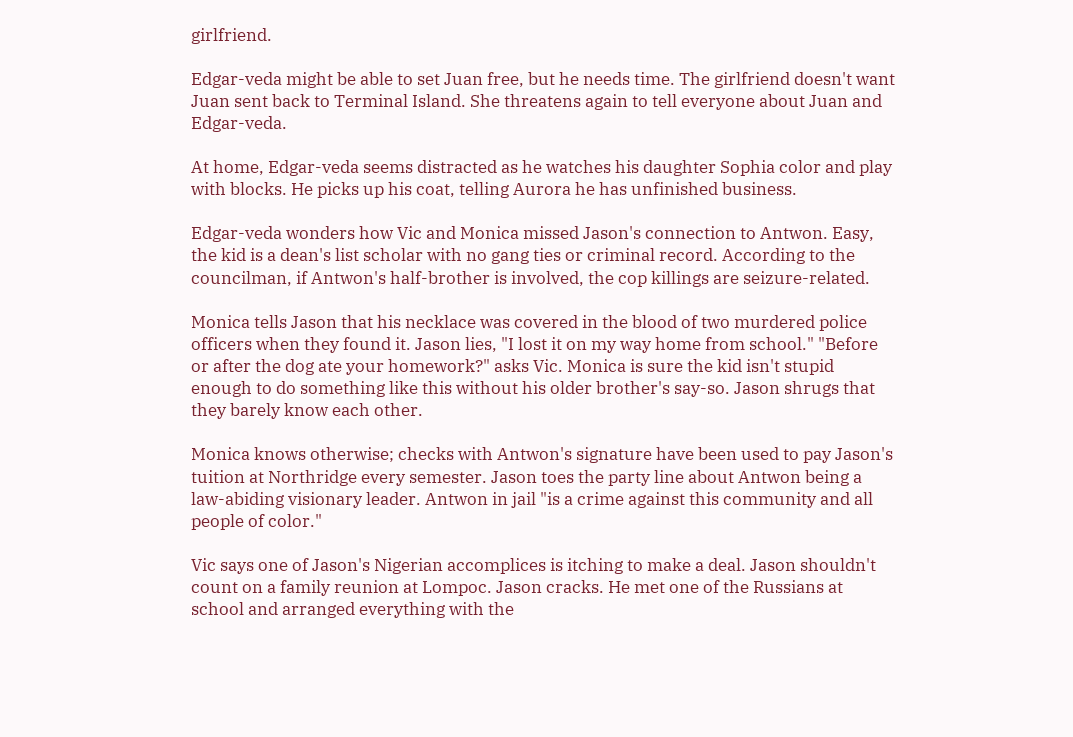girlfriend.

Edgar-veda might be able to set Juan free, but he needs time. The girlfriend doesn't want Juan sent back to Terminal Island. She threatens again to tell everyone about Juan and Edgar-veda.

At home, Edgar-veda seems distracted as he watches his daughter Sophia color and play with blocks. He picks up his coat, telling Aurora he has unfinished business.

Edgar-veda wonders how Vic and Monica missed Jason's connection to Antwon. Easy, the kid is a dean's list scholar with no gang ties or criminal record. According to the councilman, if Antwon's half-brother is involved, the cop killings are seizure-related.

Monica tells Jason that his necklace was covered in the blood of two murdered police officers when they found it. Jason lies, "I lost it on my way home from school." "Before or after the dog ate your homework?" asks Vic. Monica is sure the kid isn't stupid enough to do something like this without his older brother's say-so. Jason shrugs that they barely know each other.

Monica knows otherwise; checks with Antwon's signature have been used to pay Jason's tuition at Northridge every semester. Jason toes the party line about Antwon being a law-abiding visionary leader. Antwon in jail "is a crime against this community and all people of color."

Vic says one of Jason's Nigerian accomplices is itching to make a deal. Jason shouldn't count on a family reunion at Lompoc. Jason cracks. He met one of the Russians at school and arranged everything with the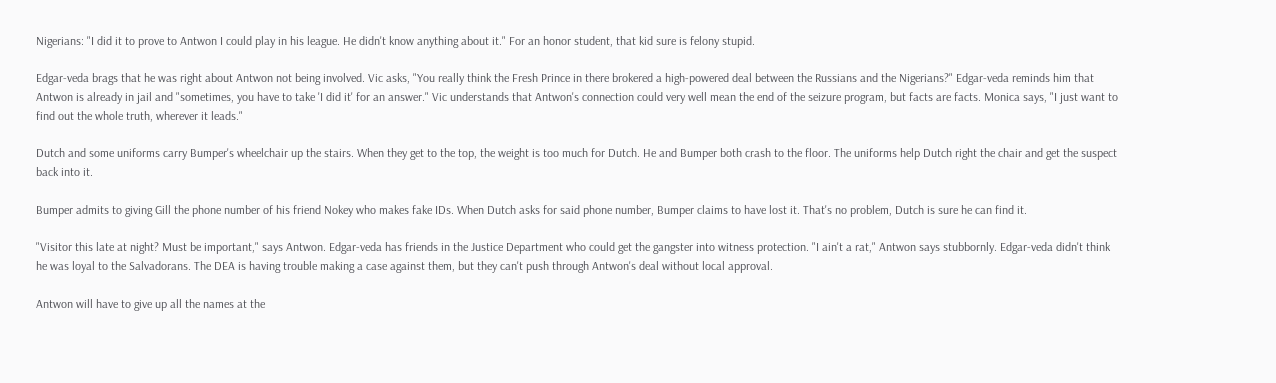Nigerians: "I did it to prove to Antwon I could play in his league. He didn't know anything about it." For an honor student, that kid sure is felony stupid.

Edgar-veda brags that he was right about Antwon not being involved. Vic asks, "You really think the Fresh Prince in there brokered a high-powered deal between the Russians and the Nigerians?" Edgar-veda reminds him that Antwon is already in jail and "sometimes, you have to take 'I did it' for an answer." Vic understands that Antwon's connection could very well mean the end of the seizure program, but facts are facts. Monica says, "I just want to find out the whole truth, wherever it leads."

Dutch and some uniforms carry Bumper's wheelchair up the stairs. When they get to the top, the weight is too much for Dutch. He and Bumper both crash to the floor. The uniforms help Dutch right the chair and get the suspect back into it.

Bumper admits to giving Gill the phone number of his friend Nokey who makes fake IDs. When Dutch asks for said phone number, Bumper claims to have lost it. That's no problem, Dutch is sure he can find it.

"Visitor this late at night? Must be important," says Antwon. Edgar-veda has friends in the Justice Department who could get the gangster into witness protection. "I ain't a rat," Antwon says stubbornly. Edgar-veda didn't think he was loyal to the Salvadorans. The DEA is having trouble making a case against them, but they can't push through Antwon's deal without local approval.

Antwon will have to give up all the names at the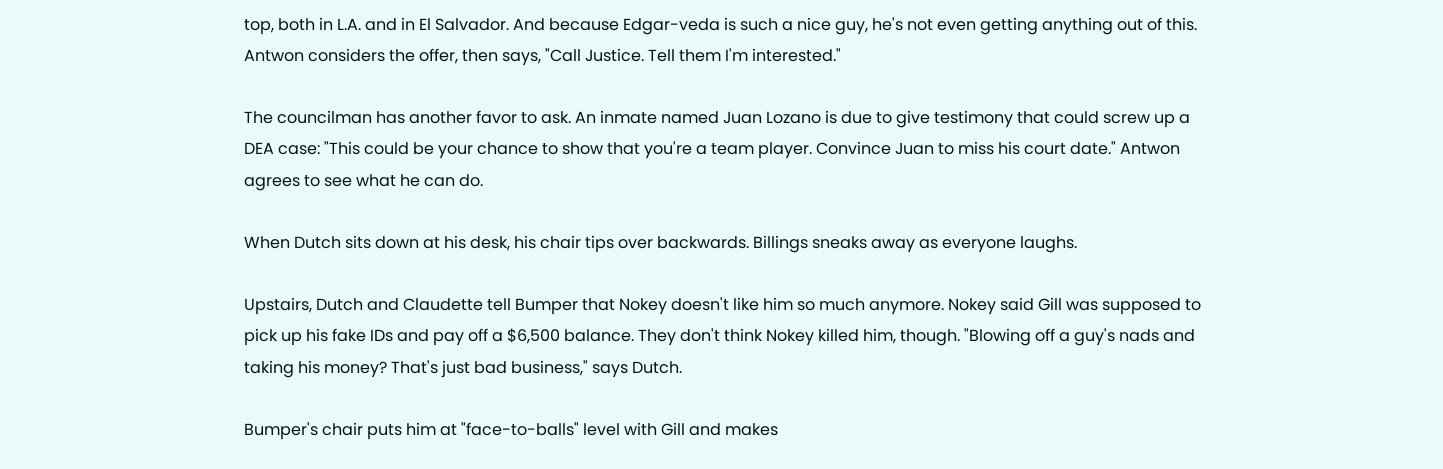top, both in L.A. and in El Salvador. And because Edgar-veda is such a nice guy, he's not even getting anything out of this. Antwon considers the offer, then says, "Call Justice. Tell them I'm interested."

The councilman has another favor to ask. An inmate named Juan Lozano is due to give testimony that could screw up a DEA case: "This could be your chance to show that you're a team player. Convince Juan to miss his court date." Antwon agrees to see what he can do.

When Dutch sits down at his desk, his chair tips over backwards. Billings sneaks away as everyone laughs.

Upstairs, Dutch and Claudette tell Bumper that Nokey doesn't like him so much anymore. Nokey said Gill was supposed to pick up his fake IDs and pay off a $6,500 balance. They don't think Nokey killed him, though. "Blowing off a guy's nads and taking his money? That's just bad business," says Dutch.

Bumper's chair puts him at "face-to-balls" level with Gill and makes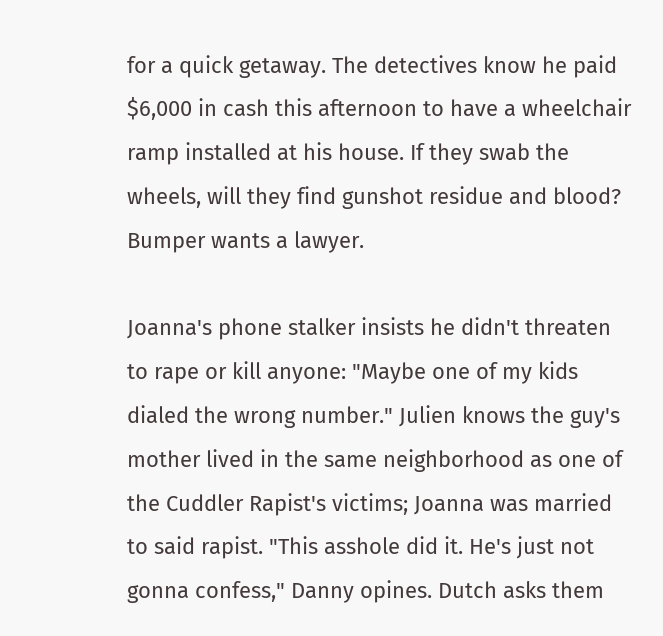for a quick getaway. The detectives know he paid $6,000 in cash this afternoon to have a wheelchair ramp installed at his house. If they swab the wheels, will they find gunshot residue and blood? Bumper wants a lawyer.

Joanna's phone stalker insists he didn't threaten to rape or kill anyone: "Maybe one of my kids dialed the wrong number." Julien knows the guy's mother lived in the same neighborhood as one of the Cuddler Rapist's victims; Joanna was married to said rapist. "This asshole did it. He's just not gonna confess," Danny opines. Dutch asks them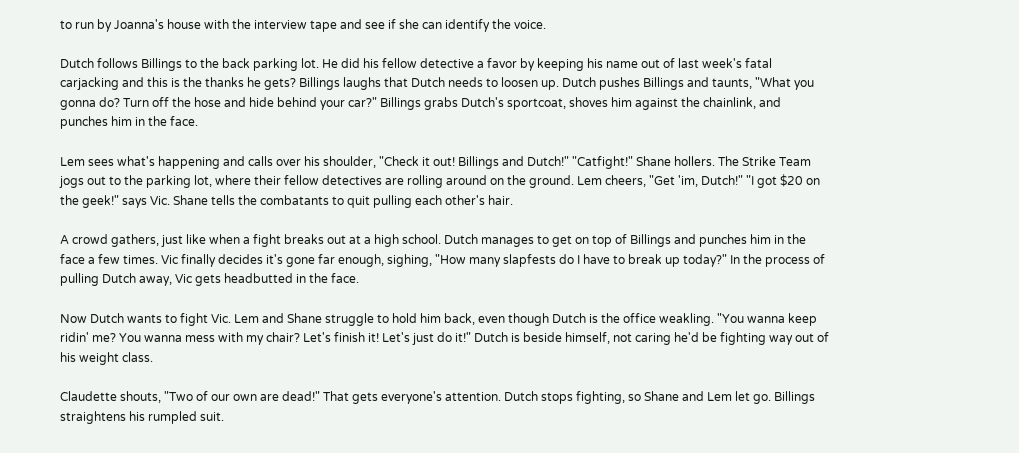to run by Joanna's house with the interview tape and see if she can identify the voice.

Dutch follows Billings to the back parking lot. He did his fellow detective a favor by keeping his name out of last week's fatal carjacking and this is the thanks he gets? Billings laughs that Dutch needs to loosen up. Dutch pushes Billings and taunts, "What you gonna do? Turn off the hose and hide behind your car?" Billings grabs Dutch's sportcoat, shoves him against the chainlink, and punches him in the face.

Lem sees what's happening and calls over his shoulder, "Check it out! Billings and Dutch!" "Catfight!" Shane hollers. The Strike Team jogs out to the parking lot, where their fellow detectives are rolling around on the ground. Lem cheers, "Get 'im, Dutch!" "I got $20 on the geek!" says Vic. Shane tells the combatants to quit pulling each other's hair.

A crowd gathers, just like when a fight breaks out at a high school. Dutch manages to get on top of Billings and punches him in the face a few times. Vic finally decides it's gone far enough, sighing, "How many slapfests do I have to break up today?" In the process of pulling Dutch away, Vic gets headbutted in the face.

Now Dutch wants to fight Vic. Lem and Shane struggle to hold him back, even though Dutch is the office weakling. "You wanna keep ridin' me? You wanna mess with my chair? Let's finish it! Let's just do it!" Dutch is beside himself, not caring he'd be fighting way out of his weight class.

Claudette shouts, "Two of our own are dead!" That gets everyone's attention. Dutch stops fighting, so Shane and Lem let go. Billings straightens his rumpled suit.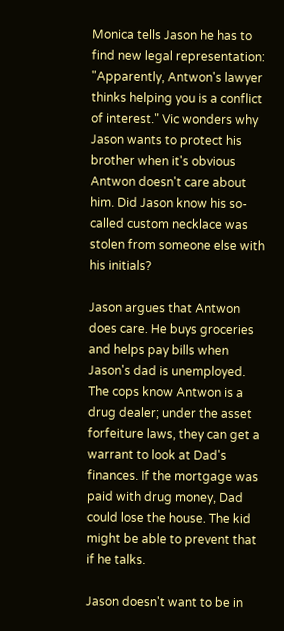Monica tells Jason he has to find new legal representation: "Apparently, Antwon's lawyer thinks helping you is a conflict of interest." Vic wonders why Jason wants to protect his brother when it's obvious Antwon doesn't care about him. Did Jason know his so-called custom necklace was stolen from someone else with his initials?

Jason argues that Antwon does care. He buys groceries and helps pay bills when Jason's dad is unemployed. The cops know Antwon is a drug dealer; under the asset forfeiture laws, they can get a warrant to look at Dad's finances. If the mortgage was paid with drug money, Dad could lose the house. The kid might be able to prevent that if he talks.

Jason doesn't want to be in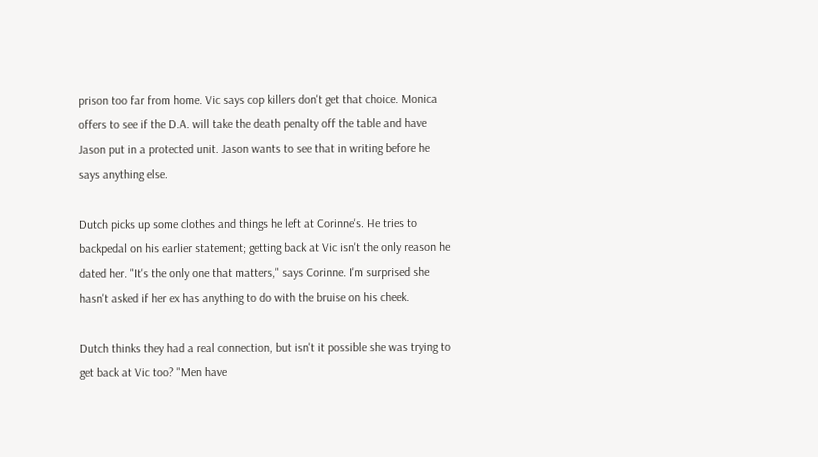prison too far from home. Vic says cop killers don't get that choice. Monica offers to see if the D.A. will take the death penalty off the table and have Jason put in a protected unit. Jason wants to see that in writing before he says anything else.

Dutch picks up some clothes and things he left at Corinne's. He tries to backpedal on his earlier statement; getting back at Vic isn't the only reason he dated her. "It's the only one that matters," says Corinne. I'm surprised she hasn't asked if her ex has anything to do with the bruise on his cheek.

Dutch thinks they had a real connection, but isn't it possible she was trying to get back at Vic too? "Men have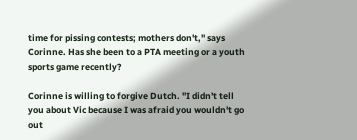time for pissing contests; mothers don't," says Corinne. Has she been to a PTA meeting or a youth sports game recently?

Corinne is willing to forgive Dutch. "I didn't tell you about Vic because I was afraid you wouldn't go out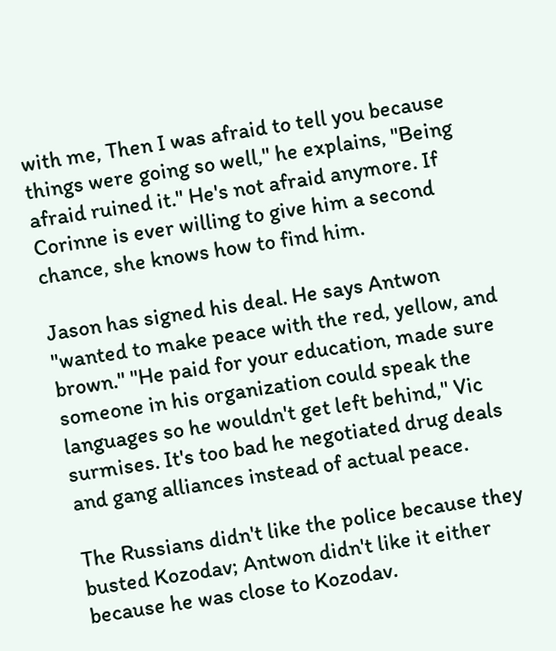with me, Then I was afraid to tell you because things were going so well," he explains, "Being afraid ruined it." He's not afraid anymore. If Corinne is ever willing to give him a second chance, she knows how to find him.

Jason has signed his deal. He says Antwon "wanted to make peace with the red, yellow, and brown." "He paid for your education, made sure someone in his organization could speak the languages so he wouldn't get left behind," Vic surmises. It's too bad he negotiated drug deals and gang alliances instead of actual peace.

The Russians didn't like the police because they busted Kozodav; Antwon didn't like it either because he was close to Kozodav.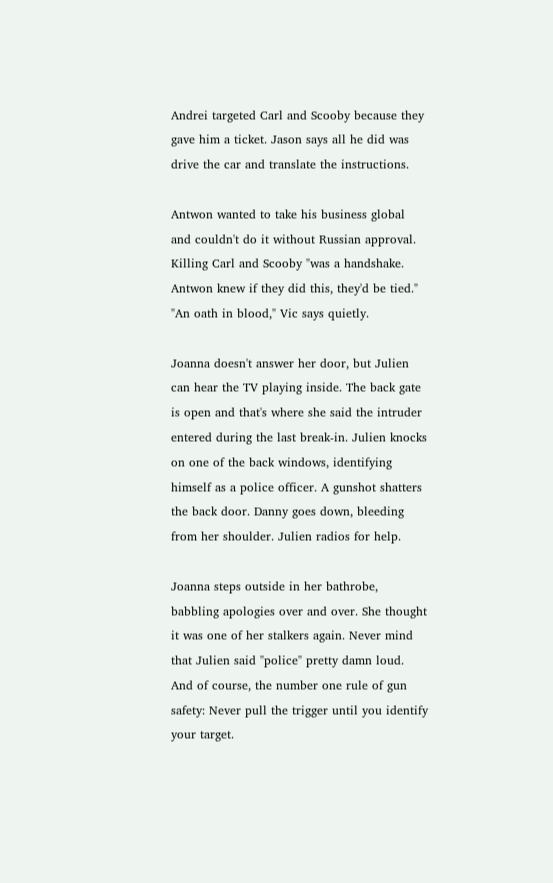Andrei targeted Carl and Scooby because they gave him a ticket. Jason says all he did was drive the car and translate the instructions.

Antwon wanted to take his business global and couldn't do it without Russian approval. Killing Carl and Scooby "was a handshake. Antwon knew if they did this, they'd be tied." "An oath in blood," Vic says quietly.

Joanna doesn't answer her door, but Julien can hear the TV playing inside. The back gate is open and that's where she said the intruder entered during the last break-in. Julien knocks on one of the back windows, identifying himself as a police officer. A gunshot shatters the back door. Danny goes down, bleeding from her shoulder. Julien radios for help.

Joanna steps outside in her bathrobe, babbling apologies over and over. She thought it was one of her stalkers again. Never mind that Julien said "police" pretty damn loud. And of course, the number one rule of gun safety: Never pull the trigger until you identify your target.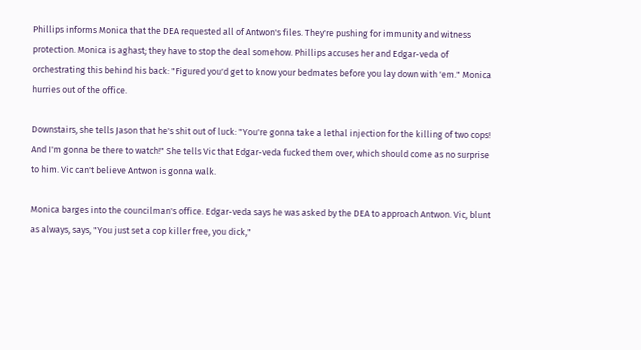Phillips informs Monica that the DEA requested all of Antwon's files. They're pushing for immunity and witness protection. Monica is aghast; they have to stop the deal somehow. Phillips accuses her and Edgar-veda of orchestrating this behind his back: "Figured you'd get to know your bedmates before you lay down with 'em." Monica hurries out of the office.

Downstairs, she tells Jason that he's shit out of luck: "You're gonna take a lethal injection for the killing of two cops! And I'm gonna be there to watch!" She tells Vic that Edgar-veda fucked them over, which should come as no surprise to him. Vic can't believe Antwon is gonna walk.

Monica barges into the councilman's office. Edgar-veda says he was asked by the DEA to approach Antwon. Vic, blunt as always, says, "You just set a cop killer free, you dick,"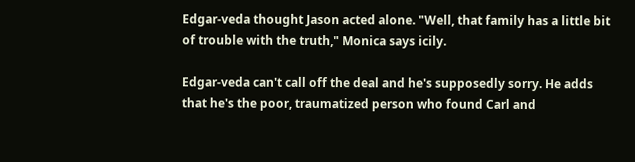Edgar-veda thought Jason acted alone. "Well, that family has a little bit of trouble with the truth," Monica says icily.

Edgar-veda can't call off the deal and he's supposedly sorry. He adds that he's the poor, traumatized person who found Carl and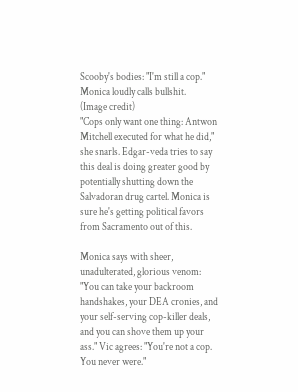Scooby's bodies: "I'm still a cop." Monica loudly calls bullshit.
(Image credit)
"Cops only want one thing: Antwon Mitchell executed for what he did," she snarls. Edgar-veda tries to say this deal is doing greater good by potentially shutting down the Salvadoran drug cartel. Monica is sure he's getting political favors from Sacramento out of this.

Monica says with sheer, unadulterated, glorious venom: "You can take your backroom handshakes, your DEA cronies, and your self-serving cop-killer deals, and you can shove them up your ass." Vic agrees: "You're not a cop. You never were."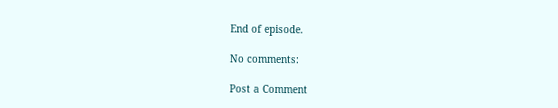End of episode.

No comments:

Post a Comment